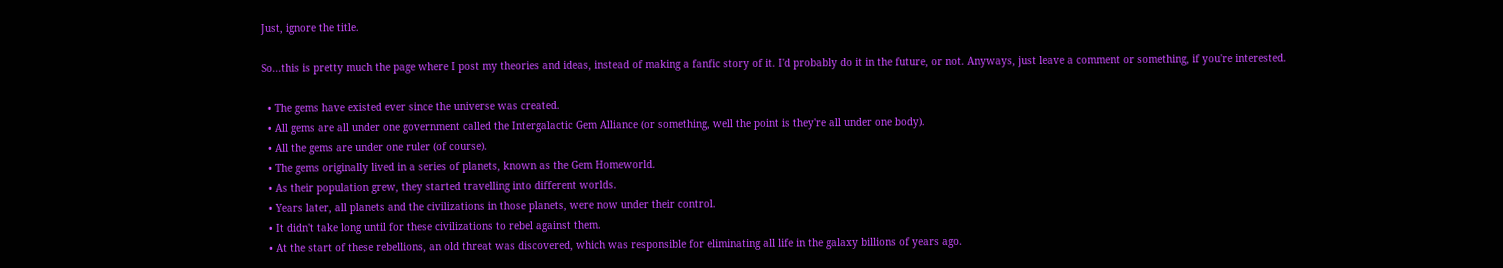Just, ignore the title.

So...this is pretty much the page where I post my theories and ideas, instead of making a fanfic story of it. I'd probably do it in the future, or not. Anyways, just leave a comment or something, if you're interested.

  • The gems have existed ever since the universe was created.
  • All gems are all under one government called the Intergalactic Gem Alliance (or something, well the point is they're all under one body).
  • All the gems are under one ruler (of course).
  • The gems originally lived in a series of planets, known as the Gem Homeworld.
  • As their population grew, they started travelling into different worlds.
  • Years later, all planets and the civilizations in those planets, were now under their control.
  • It didn't take long until for these civilizations to rebel against them.
  • At the start of these rebellions, an old threat was discovered, which was responsible for eliminating all life in the galaxy billions of years ago.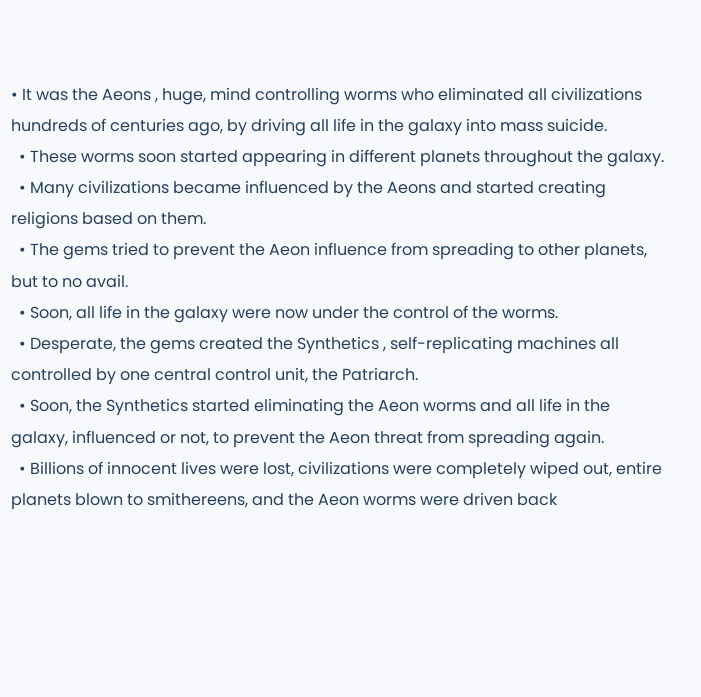• It was the Aeons , huge, mind controlling worms who eliminated all civilizations hundreds of centuries ago, by driving all life in the galaxy into mass suicide.
  • These worms soon started appearing in different planets throughout the galaxy.
  • Many civilizations became influenced by the Aeons and started creating religions based on them.
  • The gems tried to prevent the Aeon influence from spreading to other planets, but to no avail.
  • Soon, all life in the galaxy were now under the control of the worms.
  • Desperate, the gems created the Synthetics , self-replicating machines all controlled by one central control unit, the Patriarch.
  • Soon, the Synthetics started eliminating the Aeon worms and all life in the galaxy, influenced or not, to prevent the Aeon threat from spreading again.
  • Billions of innocent lives were lost, civilizations were completely wiped out, entire planets blown to smithereens, and the Aeon worms were driven back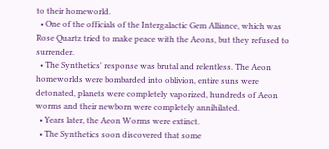to their homeworld.
  • One of the officials of the Intergalactic Gem Alliance, which was Rose Quartz tried to make peace with the Aeons, but they refused to surrender.
  • The Synthetics' response was brutal and relentless. The Aeon homeworlds were bombarded into oblivion, entire suns were detonated, planets were completely vaporized, hundreds of Aeon worms and their newborn were completely annihilated.
  • Years later, the Aeon Worms were extinct.
  • The Synthetics soon discovered that some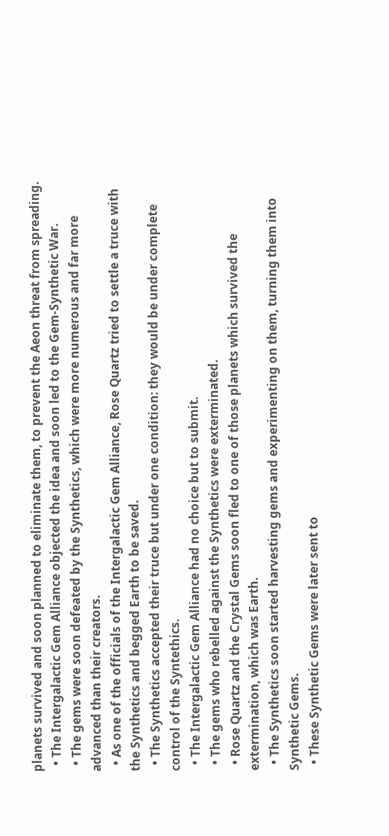planets survived and soon planned to eliminate them, to prevent the Aeon threat from spreading.
  • The Intergalactic Gem Alliance objected the idea and soon led to the Gem-Synthetic War.
  • The gems were soon defeated by the Synthetics, which were more numerous and far more advanced than their creators.
  • As one of the officials of the Intergalactic Gem Alliance, Rose Quartz tried to settle a truce with the Synthetics and begged Earth to be saved.
  • The Synthetics accepted their truce but under one condition: they would be under complete control of the Syntethics.
  • The Intergalactic Gem Alliance had no choice but to submit.
  • The gems who rebelled against the Synthetics were exterminated.
  • Rose Quartz and the Crystal Gems soon fled to one of those planets which survived the extermination, which was Earth.
  • The Synthetics soon started harvesting gems and experimenting on them, turning them into Synthetic Gems.
  • These Synthetic Gems were later sent to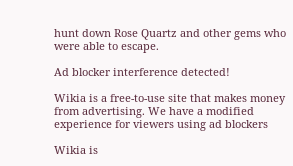hunt down Rose Quartz and other gems who were able to escape.

Ad blocker interference detected!

Wikia is a free-to-use site that makes money from advertising. We have a modified experience for viewers using ad blockers

Wikia is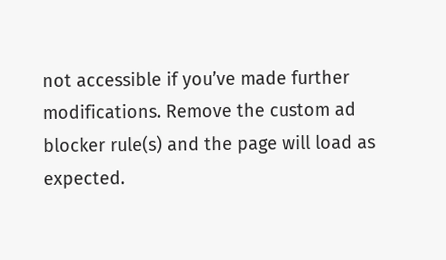not accessible if you’ve made further modifications. Remove the custom ad blocker rule(s) and the page will load as expected.